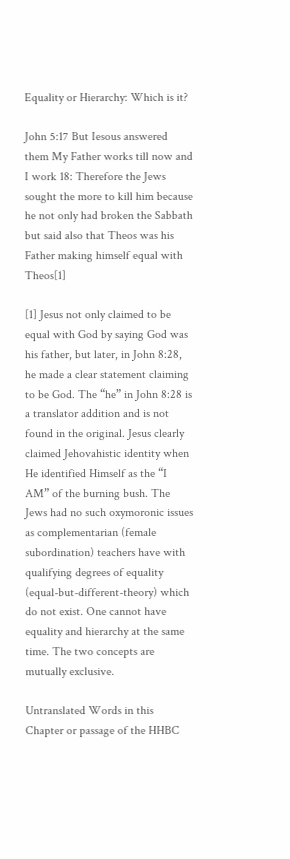Equality or Hierarchy: Which is it?

John 5:17 But Iesous answered them My Father works till now and I work 18: Therefore the Jews sought the more to kill him because he not only had broken the Sabbath but said also that Theos was his Father making himself equal with Theos[1]

[1] Jesus not only claimed to be equal with God by saying God was his father, but later, in John 8:28, he made a clear statement claiming to be God. The “he” in John 8:28 is a translator addition and is not found in the original. Jesus clearly claimed Jehovahistic identity when He identified Himself as the “I AM” of the burning bush. The Jews had no such oxymoronic issues as complementarian (female subordination) teachers have with qualifying degrees of equality (equal-but-different-theory) which do not exist. One cannot have equality and hierarchy at the same time. The two concepts are mutually exclusive.

Untranslated Words in this Chapter or passage of the HHBC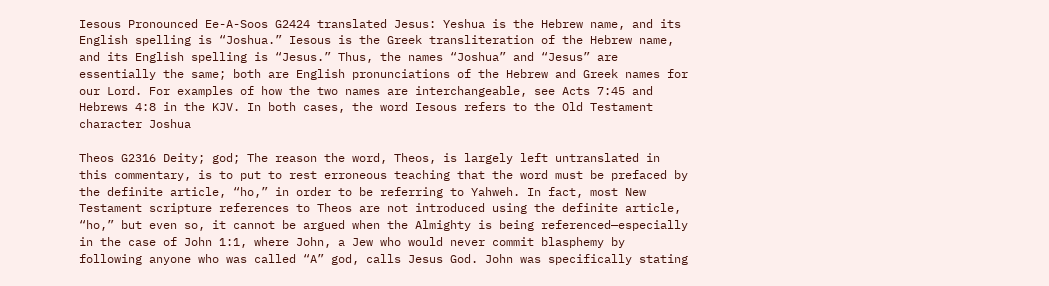Iesous Pronounced Ee-A-Soos G2424 translated Jesus: Yeshua is the Hebrew name, and its English spelling is “Joshua.” Iesous is the Greek transliteration of the Hebrew name, and its English spelling is “Jesus.” Thus, the names “Joshua” and “Jesus” are essentially the same; both are English pronunciations of the Hebrew and Greek names for our Lord. For examples of how the two names are interchangeable, see Acts 7:45 and Hebrews 4:8 in the KJV. In both cases, the word Iesous refers to the Old Testament character Joshua

Theos G2316 Deity; god; The reason the word, Theos, is largely left untranslated in this commentary, is to put to rest erroneous teaching that the word must be prefaced by the definite article, “ho,” in order to be referring to Yahweh. In fact, most New Testament scripture references to Theos are not introduced using the definite article, “ho,” but even so, it cannot be argued when the Almighty is being referenced—especially in the case of John 1:1, where John, a Jew who would never commit blasphemy by following anyone who was called “A” god, calls Jesus God. John was specifically stating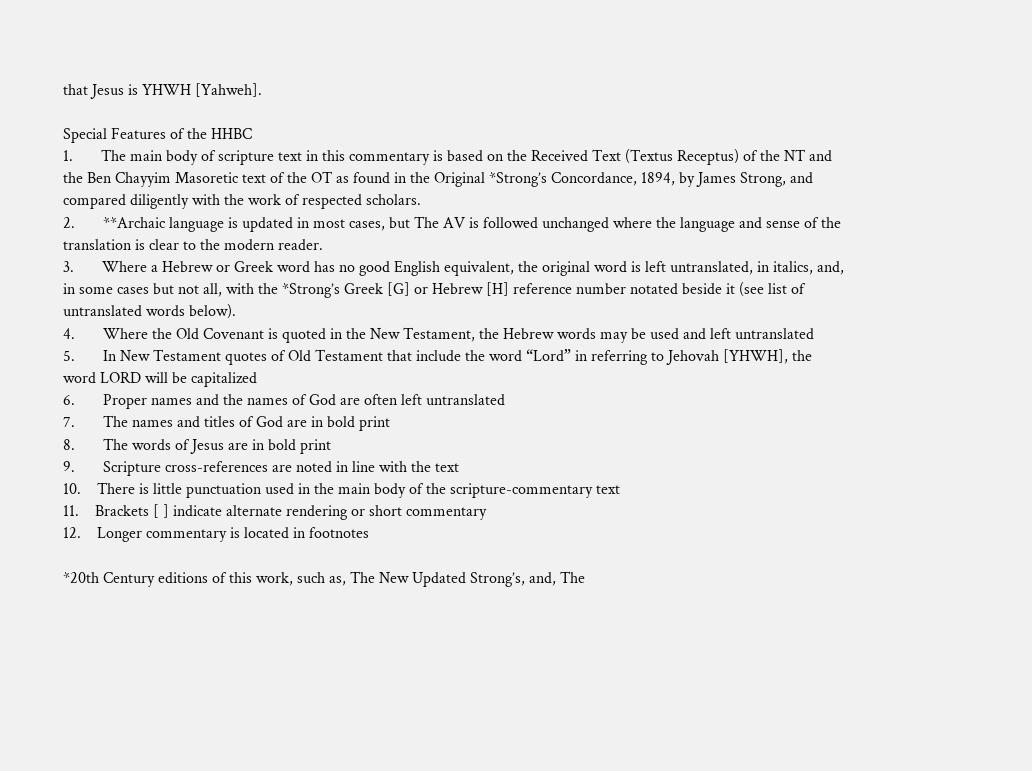that Jesus is YHWH [Yahweh].

Special Features of the HHBC
1.       The main body of scripture text in this commentary is based on the Received Text (Textus Receptus) of the NT and the Ben Chayyim Masoretic text of the OT as found in the Original *Strong’s Concordance, 1894, by James Strong, and compared diligently with the work of respected scholars.
2.       **Archaic language is updated in most cases, but The AV is followed unchanged where the language and sense of the translation is clear to the modern reader.
3.       Where a Hebrew or Greek word has no good English equivalent, the original word is left untranslated, in italics, and, in some cases but not all, with the *Strong’s Greek [G] or Hebrew [H] reference number notated beside it (see list of untranslated words below).
4.       Where the Old Covenant is quoted in the New Testament, the Hebrew words may be used and left untranslated
5.       In New Testament quotes of Old Testament that include the word “Lord” in referring to Jehovah [YHWH], the word LORD will be capitalized
6.       Proper names and the names of God are often left untranslated
7.       The names and titles of God are in bold print
8.       The words of Jesus are in bold print
9.       Scripture cross-references are noted in line with the text
10.    There is little punctuation used in the main body of the scripture-commentary text
11.    Brackets [ ] indicate alternate rendering or short commentary
12.    Longer commentary is located in footnotes

*20th Century editions of this work, such as, The New Updated Strong’s, and, The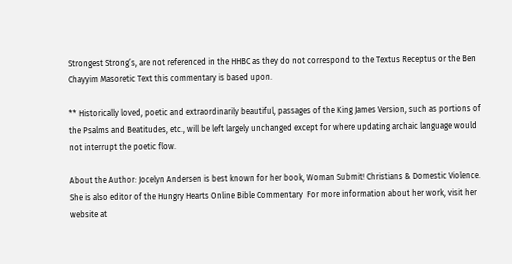Strongest Strong’s, are not referenced in the HHBC as they do not correspond to the Textus Receptus or the Ben Chayyim Masoretic Text this commentary is based upon.

** Historically loved, poetic and extraordinarily beautiful, passages of the King James Version, such as portions of the Psalms and Beatitudes, etc., will be left largely unchanged except for where updating archaic language would not interrupt the poetic flow.

About the Author: Jocelyn Andersen is best known for her book, Woman Submit! Christians & Domestic Violence.  She is also editor of the Hungry Hearts Online Bible Commentary  For more information about her work, visit her website at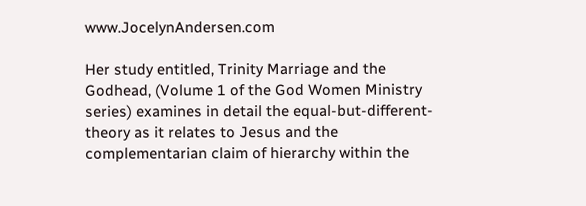www.JocelynAndersen.com

Her study entitled, Trinity Marriage and the Godhead, (Volume 1 of the God Women Ministry series) examines in detail the equal-but-different-theory as it relates to Jesus and the complementarian claim of hierarchy within the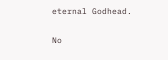eternal Godhead.

No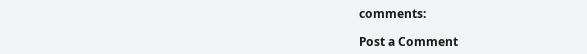comments:

Post a Comment